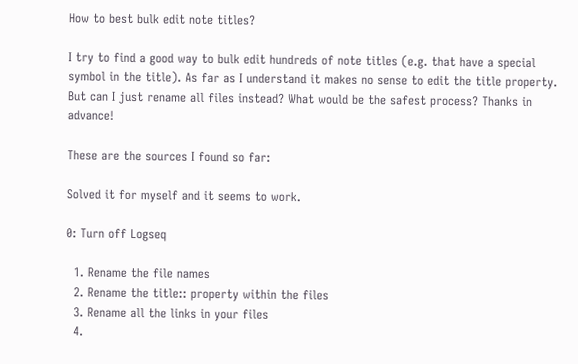How to best bulk edit note titles?

I try to find a good way to bulk edit hundreds of note titles (e.g. that have a special symbol in the title). As far as I understand it makes no sense to edit the title property. But can I just rename all files instead? What would be the safest process? Thanks in advance!

These are the sources I found so far:

Solved it for myself and it seems to work.

0: Turn off Logseq

  1. Rename the file names
  2. Rename the title:: property within the files
  3. Rename all the links in your files
  4.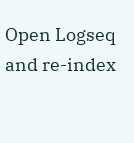Open Logseq and re-index